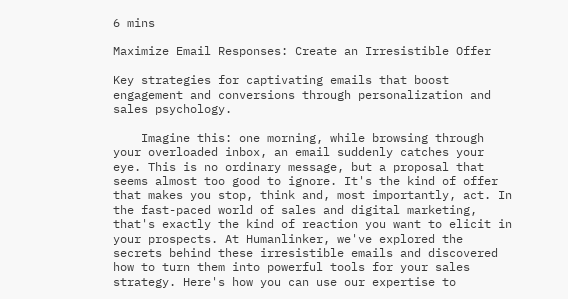6 mins

Maximize Email Responses: Create an Irresistible Offer

Key strategies for captivating emails that boost engagement and conversions through personalization and sales psychology.

    Imagine this: one morning, while browsing through your overloaded inbox, an email suddenly catches your eye. This is no ordinary message, but a proposal that seems almost too good to ignore. It's the kind of offer that makes you stop, think and, most importantly, act. In the fast-paced world of sales and digital marketing, that's exactly the kind of reaction you want to elicit in your prospects. At Humanlinker, we've explored the secrets behind these irresistible emails and discovered how to turn them into powerful tools for your sales strategy. Here's how you can use our expertise to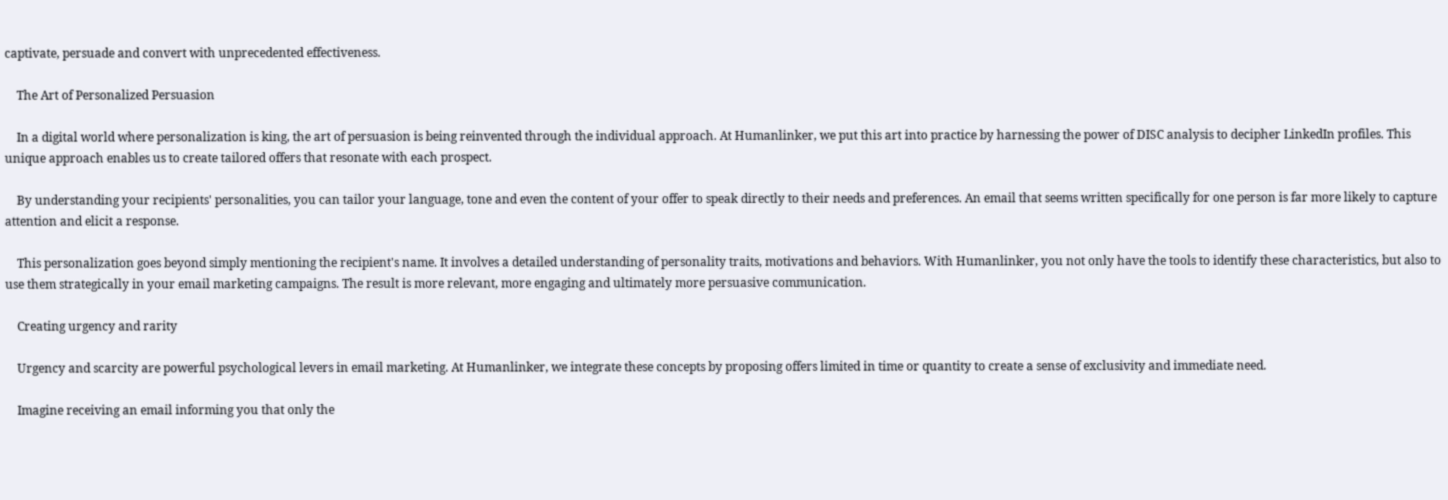captivate, persuade and convert with unprecedented effectiveness.

    The Art of Personalized Persuasion

    In a digital world where personalization is king, the art of persuasion is being reinvented through the individual approach. At Humanlinker, we put this art into practice by harnessing the power of DISC analysis to decipher LinkedIn profiles. This unique approach enables us to create tailored offers that resonate with each prospect.

    By understanding your recipients' personalities, you can tailor your language, tone and even the content of your offer to speak directly to their needs and preferences. An email that seems written specifically for one person is far more likely to capture attention and elicit a response.

    This personalization goes beyond simply mentioning the recipient's name. It involves a detailed understanding of personality traits, motivations and behaviors. With Humanlinker, you not only have the tools to identify these characteristics, but also to use them strategically in your email marketing campaigns. The result is more relevant, more engaging and ultimately more persuasive communication.

    Creating urgency and rarity

    Urgency and scarcity are powerful psychological levers in email marketing. At Humanlinker, we integrate these concepts by proposing offers limited in time or quantity to create a sense of exclusivity and immediate need.

    Imagine receiving an email informing you that only the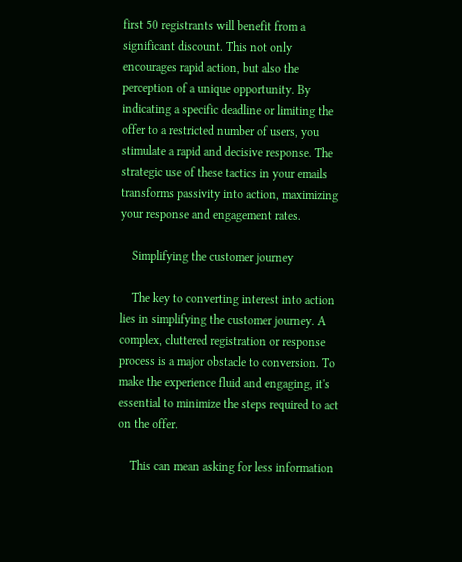first 50 registrants will benefit from a significant discount. This not only encourages rapid action, but also the perception of a unique opportunity. By indicating a specific deadline or limiting the offer to a restricted number of users, you stimulate a rapid and decisive response. The strategic use of these tactics in your emails transforms passivity into action, maximizing your response and engagement rates.

    Simplifying the customer journey

    The key to converting interest into action lies in simplifying the customer journey. A complex, cluttered registration or response process is a major obstacle to conversion. To make the experience fluid and engaging, it's essential to minimize the steps required to act on the offer.

    This can mean asking for less information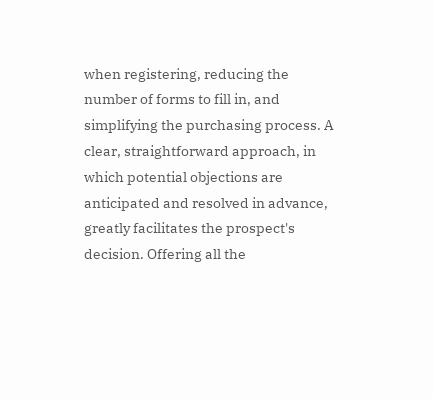when registering, reducing the number of forms to fill in, and simplifying the purchasing process. A clear, straightforward approach, in which potential objections are anticipated and resolved in advance, greatly facilitates the prospect's decision. Offering all the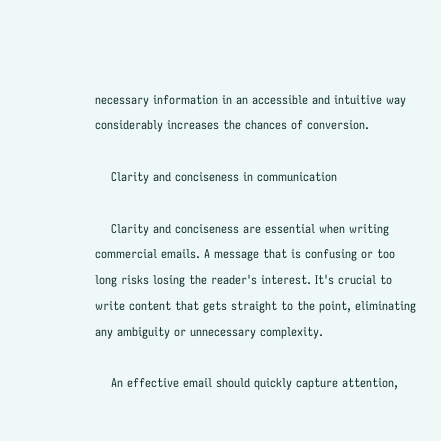necessary information in an accessible and intuitive way considerably increases the chances of conversion.

    Clarity and conciseness in communication

    Clarity and conciseness are essential when writing commercial emails. A message that is confusing or too long risks losing the reader's interest. It's crucial to write content that gets straight to the point, eliminating any ambiguity or unnecessary complexity.

    An effective email should quickly capture attention,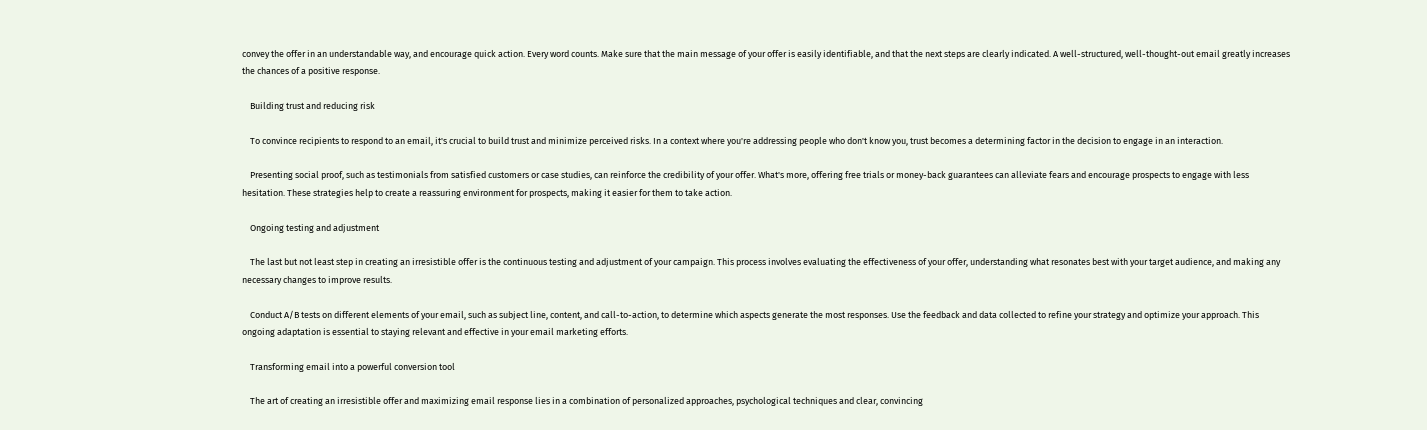convey the offer in an understandable way, and encourage quick action. Every word counts. Make sure that the main message of your offer is easily identifiable, and that the next steps are clearly indicated. A well-structured, well-thought-out email greatly increases the chances of a positive response.

    Building trust and reducing risk

    To convince recipients to respond to an email, it's crucial to build trust and minimize perceived risks. In a context where you're addressing people who don't know you, trust becomes a determining factor in the decision to engage in an interaction.

    Presenting social proof, such as testimonials from satisfied customers or case studies, can reinforce the credibility of your offer. What's more, offering free trials or money-back guarantees can alleviate fears and encourage prospects to engage with less hesitation. These strategies help to create a reassuring environment for prospects, making it easier for them to take action.

    Ongoing testing and adjustment

    The last but not least step in creating an irresistible offer is the continuous testing and adjustment of your campaign. This process involves evaluating the effectiveness of your offer, understanding what resonates best with your target audience, and making any necessary changes to improve results.

    Conduct A/B tests on different elements of your email, such as subject line, content, and call-to-action, to determine which aspects generate the most responses. Use the feedback and data collected to refine your strategy and optimize your approach. This ongoing adaptation is essential to staying relevant and effective in your email marketing efforts.

    Transforming email into a powerful conversion tool

    The art of creating an irresistible offer and maximizing email response lies in a combination of personalized approaches, psychological techniques and clear, convincing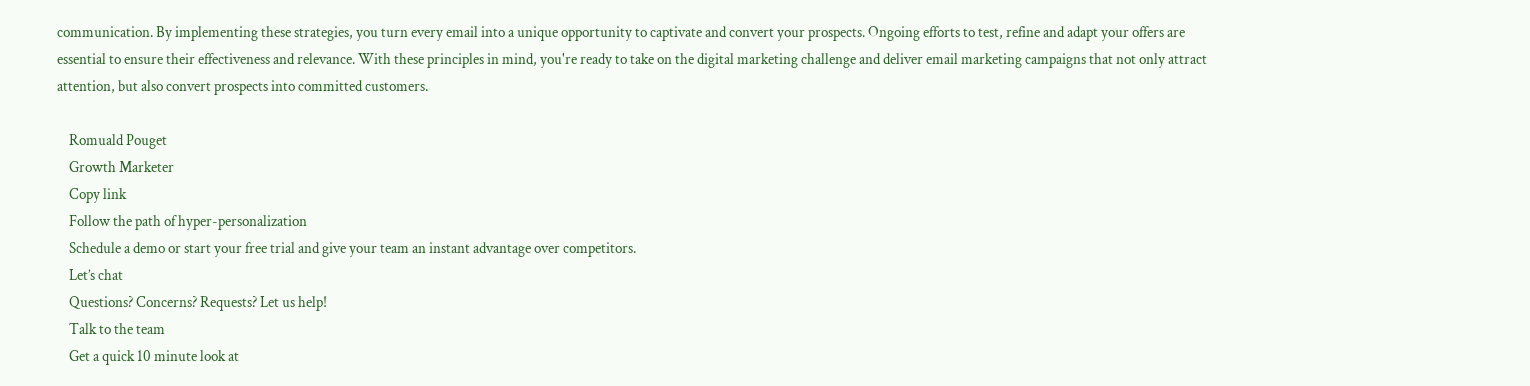communication. By implementing these strategies, you turn every email into a unique opportunity to captivate and convert your prospects. Ongoing efforts to test, refine and adapt your offers are essential to ensure their effectiveness and relevance. With these principles in mind, you're ready to take on the digital marketing challenge and deliver email marketing campaigns that not only attract attention, but also convert prospects into committed customers.

    Romuald Pouget
    Growth Marketer
    Copy link
    Follow the path of hyper-personalization
    Schedule a demo or start your free trial and give your team an instant advantage over competitors.
    Let’s chat
    Questions? Concerns? Requests? Let us help!
    Talk to the team
    Get a quick 10 minute look at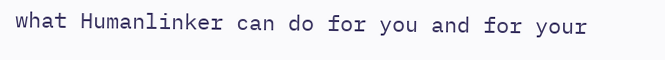what Humanlinker can do for you and for your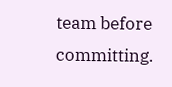team before committing.